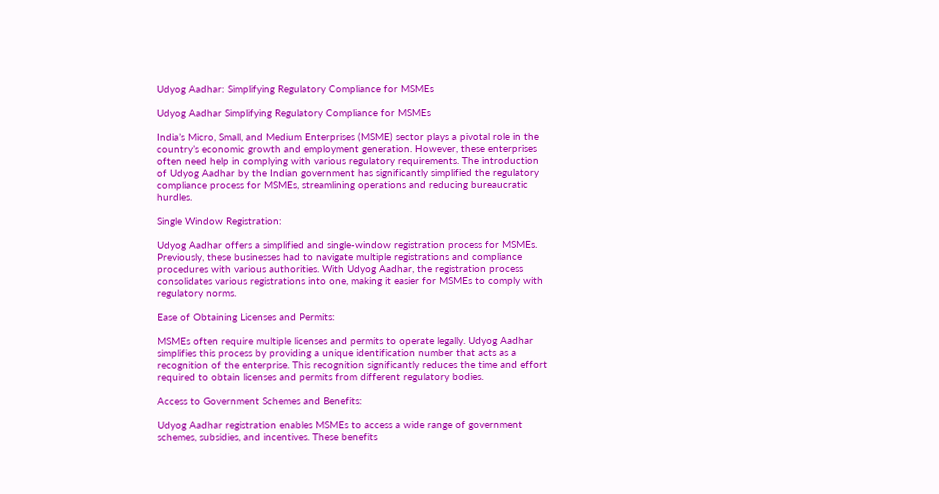Udyog Aadhar: Simplifying Regulatory Compliance for MSMEs

Udyog Aadhar Simplifying Regulatory Compliance for MSMEs

India’s Micro, Small, and Medium Enterprises (MSME) sector plays a pivotal role in the country’s economic growth and employment generation. However, these enterprises often need help in complying with various regulatory requirements. The introduction of Udyog Aadhar by the Indian government has significantly simplified the regulatory compliance process for MSMEs, streamlining operations and reducing bureaucratic hurdles.

Single Window Registration:

Udyog Aadhar offers a simplified and single-window registration process for MSMEs. Previously, these businesses had to navigate multiple registrations and compliance procedures with various authorities. With Udyog Aadhar, the registration process consolidates various registrations into one, making it easier for MSMEs to comply with regulatory norms.

Ease of Obtaining Licenses and Permits:

MSMEs often require multiple licenses and permits to operate legally. Udyog Aadhar simplifies this process by providing a unique identification number that acts as a recognition of the enterprise. This recognition significantly reduces the time and effort required to obtain licenses and permits from different regulatory bodies.

Access to Government Schemes and Benefits:

Udyog Aadhar registration enables MSMEs to access a wide range of government schemes, subsidies, and incentives. These benefits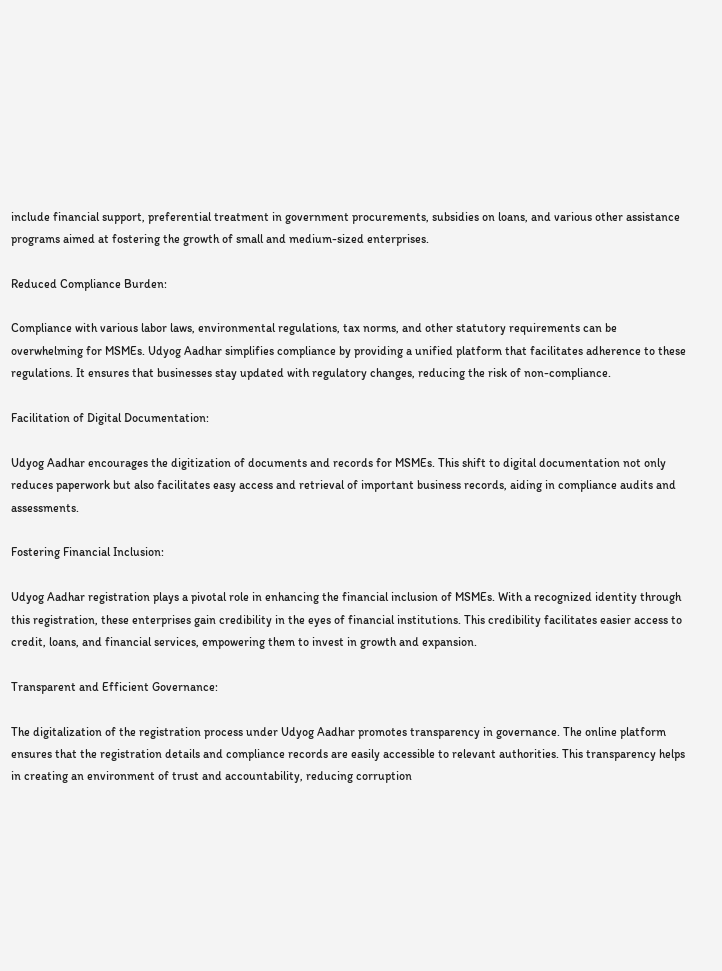include financial support, preferential treatment in government procurements, subsidies on loans, and various other assistance programs aimed at fostering the growth of small and medium-sized enterprises.

Reduced Compliance Burden:

Compliance with various labor laws, environmental regulations, tax norms, and other statutory requirements can be overwhelming for MSMEs. Udyog Aadhar simplifies compliance by providing a unified platform that facilitates adherence to these regulations. It ensures that businesses stay updated with regulatory changes, reducing the risk of non-compliance.

Facilitation of Digital Documentation:

Udyog Aadhar encourages the digitization of documents and records for MSMEs. This shift to digital documentation not only reduces paperwork but also facilitates easy access and retrieval of important business records, aiding in compliance audits and assessments.

Fostering Financial Inclusion:

Udyog Aadhar registration plays a pivotal role in enhancing the financial inclusion of MSMEs. With a recognized identity through this registration, these enterprises gain credibility in the eyes of financial institutions. This credibility facilitates easier access to credit, loans, and financial services, empowering them to invest in growth and expansion.

Transparent and Efficient Governance:

The digitalization of the registration process under Udyog Aadhar promotes transparency in governance. The online platform ensures that the registration details and compliance records are easily accessible to relevant authorities. This transparency helps in creating an environment of trust and accountability, reducing corruption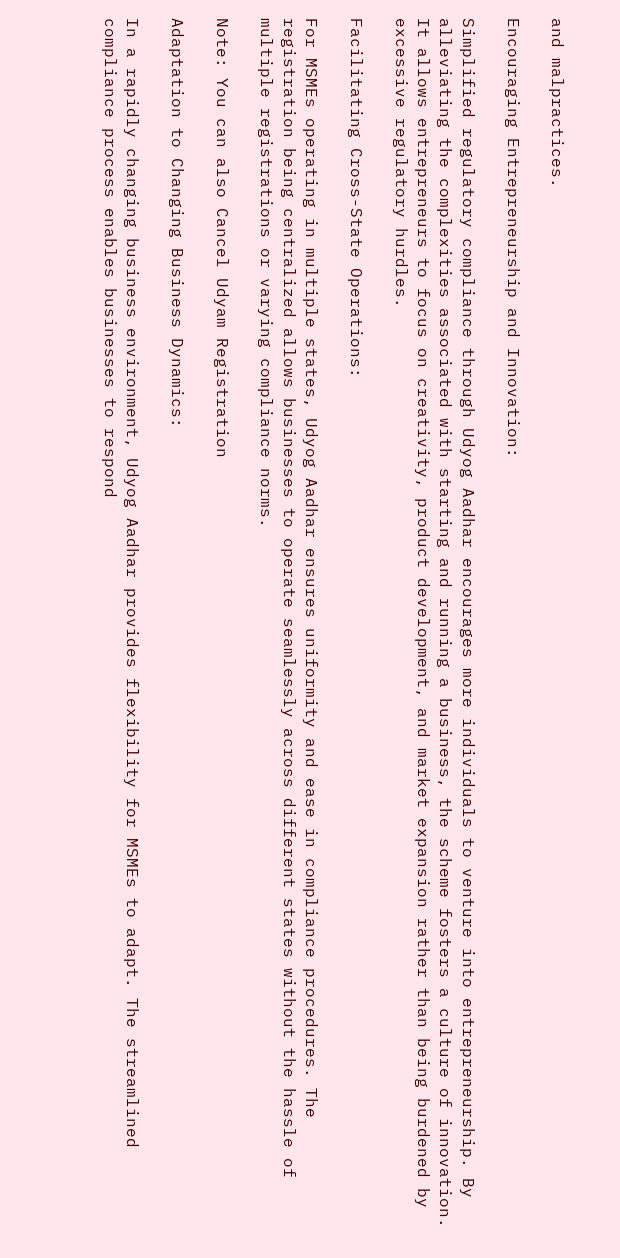and malpractices.

Encouraging Entrepreneurship and Innovation:

Simplified regulatory compliance through Udyog Aadhar encourages more individuals to venture into entrepreneurship. By alleviating the complexities associated with starting and running a business, the scheme fosters a culture of innovation. It allows entrepreneurs to focus on creativity, product development, and market expansion rather than being burdened by excessive regulatory hurdles.

Facilitating Cross-State Operations:

For MSMEs operating in multiple states, Udyog Aadhar ensures uniformity and ease in compliance procedures. The registration being centralized allows businesses to operate seamlessly across different states without the hassle of multiple registrations or varying compliance norms.

Note: You can also Cancel Udyam Registration

Adaptation to Changing Business Dynamics:

In a rapidly changing business environment, Udyog Aadhar provides flexibility for MSMEs to adapt. The streamlined compliance process enables businesses to respond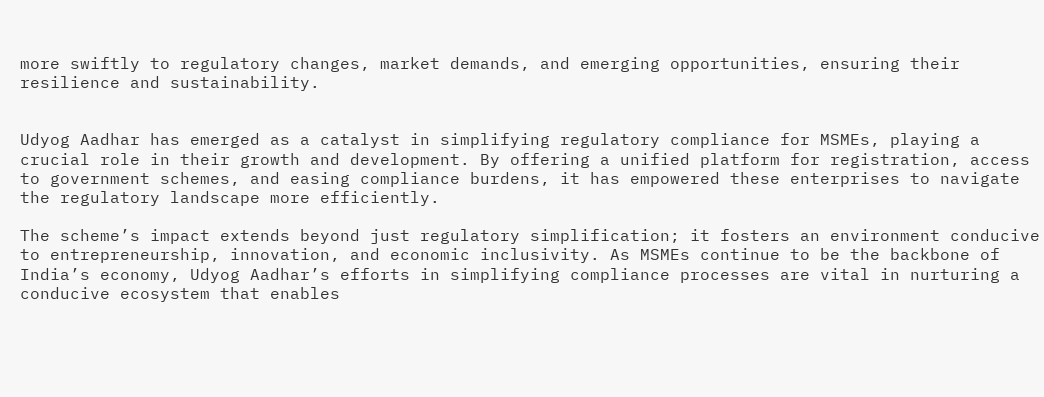more swiftly to regulatory changes, market demands, and emerging opportunities, ensuring their resilience and sustainability.


Udyog Aadhar has emerged as a catalyst in simplifying regulatory compliance for MSMEs, playing a crucial role in their growth and development. By offering a unified platform for registration, access to government schemes, and easing compliance burdens, it has empowered these enterprises to navigate the regulatory landscape more efficiently.

The scheme’s impact extends beyond just regulatory simplification; it fosters an environment conducive to entrepreneurship, innovation, and economic inclusivity. As MSMEs continue to be the backbone of India’s economy, Udyog Aadhar’s efforts in simplifying compliance processes are vital in nurturing a conducive ecosystem that enables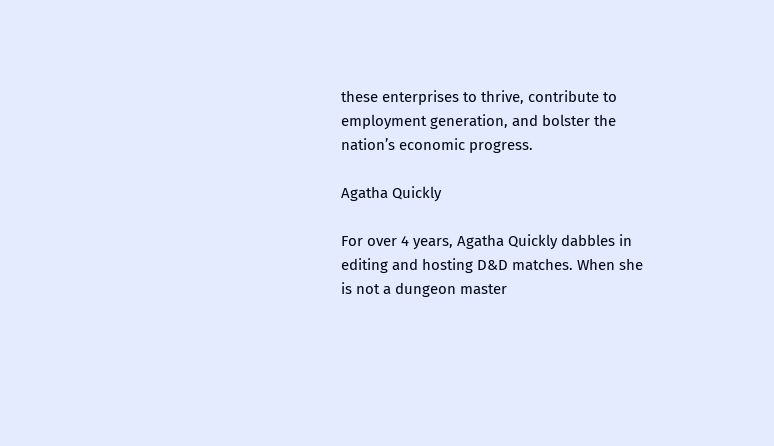these enterprises to thrive, contribute to employment generation, and bolster the nation’s economic progress.

Agatha Quickly

For over 4 years, Agatha Quickly dabbles in editing and hosting D&D matches. When she is not a dungeon master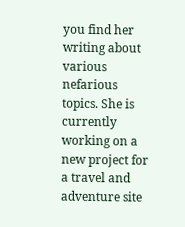you find her writing about various nefarious topics. She is currently working on a new project for a travel and adventure site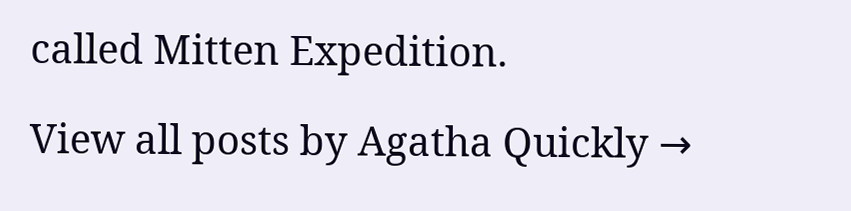called Mitten Expedition.

View all posts by Agatha Quickly →